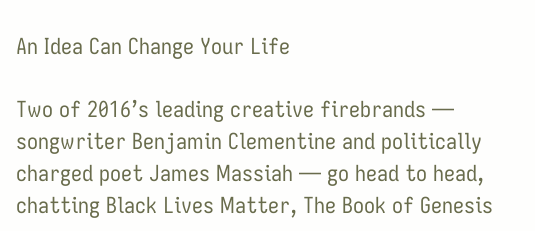An Idea Can Change Your Life

Two of 2016’s leading creative firebrands — songwriter Benjamin Clementine and politically charged poet James Massiah — go head to head, chatting Black Lives Matter, The Book of Genesis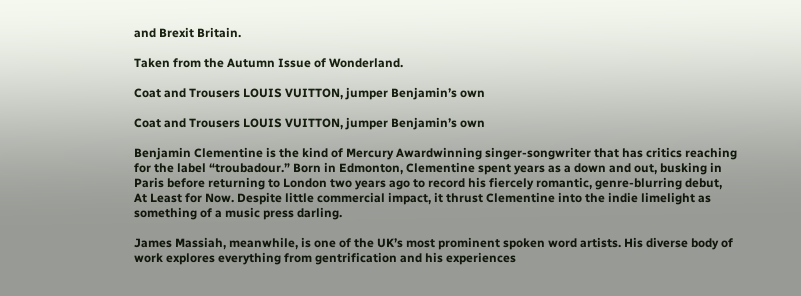and Brexit Britain.

Taken from the Autumn Issue of Wonderland.

Coat and Trousers LOUIS VUITTON, jumper Benjamin’s own

Coat and Trousers LOUIS VUITTON, jumper Benjamin’s own

Benjamin Clementine is the kind of Mercury Awardwinning singer-songwriter that has critics reaching for the label “troubadour.” Born in Edmonton, Clementine spent years as a down and out, busking in Paris before returning to London two years ago to record his fiercely romantic, genre-blurring debut, At Least for Now. Despite little commercial impact, it thrust Clementine into the indie limelight as something of a music press darling.

James Massiah, meanwhile, is one of the UK’s most prominent spoken word artists. His diverse body of work explores everything from gentrification and his experiences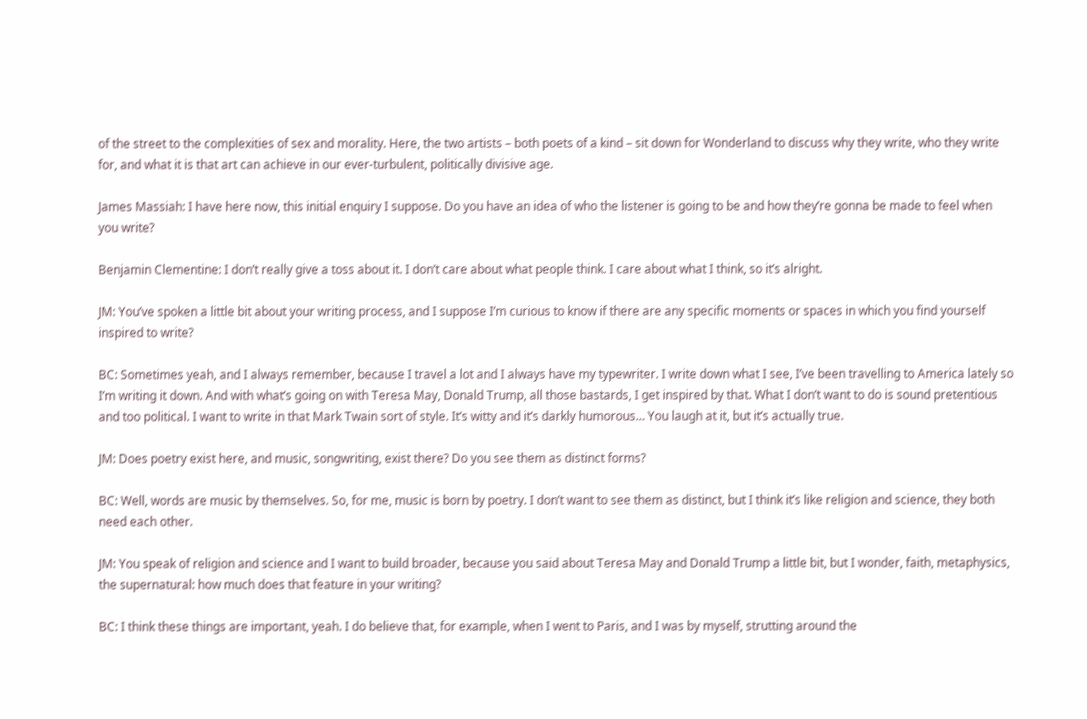of the street to the complexities of sex and morality. Here, the two artists – both poets of a kind – sit down for Wonderland to discuss why they write, who they write for, and what it is that art can achieve in our ever-turbulent, politically divisive age.

James Massiah: I have here now, this initial enquiry I suppose. Do you have an idea of who the listener is going to be and how they’re gonna be made to feel when you write?

Benjamin Clementine: I don’t really give a toss about it. I don’t care about what people think. I care about what I think, so it’s alright.

JM: You’ve spoken a little bit about your writing process, and I suppose I’m curious to know if there are any specific moments or spaces in which you find yourself inspired to write?

BC: Sometimes yeah, and I always remember, because I travel a lot and I always have my typewriter. I write down what I see, I’ve been travelling to America lately so I’m writing it down. And with what’s going on with Teresa May, Donald Trump, all those bastards, I get inspired by that. What I don’t want to do is sound pretentious and too political. I want to write in that Mark Twain sort of style. It’s witty and it’s darkly humorous… You laugh at it, but it’s actually true.

JM: Does poetry exist here, and music, songwriting, exist there? Do you see them as distinct forms?

BC: Well, words are music by themselves. So, for me, music is born by poetry. I don’t want to see them as distinct, but I think it’s like religion and science, they both need each other.

JM: You speak of religion and science and I want to build broader, because you said about Teresa May and Donald Trump a little bit, but I wonder, faith, metaphysics, the supernatural: how much does that feature in your writing?

BC: I think these things are important, yeah. I do believe that, for example, when I went to Paris, and I was by myself, strutting around the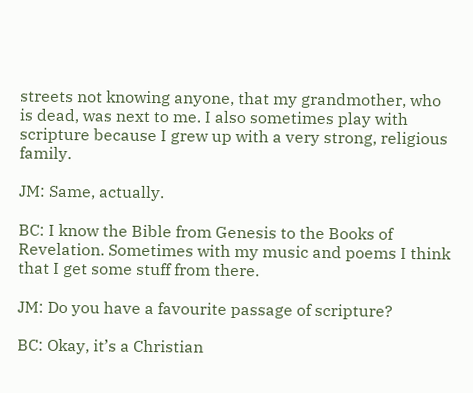streets not knowing anyone, that my grandmother, who is dead, was next to me. I also sometimes play with scripture because I grew up with a very strong, religious family.

JM: Same, actually.

BC: I know the Bible from Genesis to the Books of Revelation. Sometimes with my music and poems I think that I get some stuff from there.

JM: Do you have a favourite passage of scripture?

BC: Okay, it’s a Christian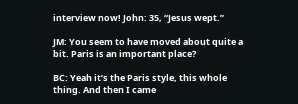interview now! John: 35, “Jesus wept.”

JM: You seem to have moved about quite a bit. Paris is an important place?

BC: Yeah it’s the Paris style, this whole thing. And then I came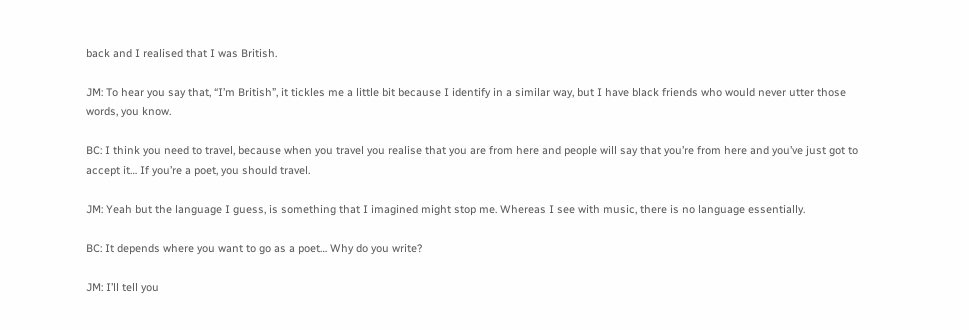back and I realised that I was British.

JM: To hear you say that, “I’m British”, it tickles me a little bit because I identify in a similar way, but I have black friends who would never utter those words, you know.

BC: I think you need to travel, because when you travel you realise that you are from here and people will say that you’re from here and you’ve just got to accept it… If you’re a poet, you should travel.

JM: Yeah but the language I guess, is something that I imagined might stop me. Whereas I see with music, there is no language essentially.

BC: It depends where you want to go as a poet… Why do you write?

JM: I’ll tell you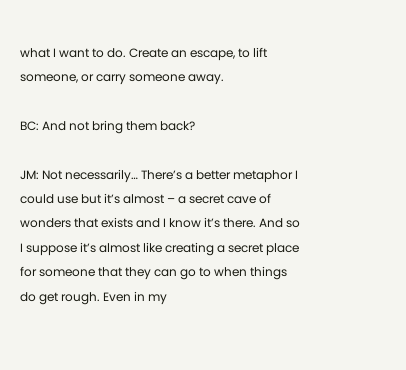what I want to do. Create an escape, to lift someone, or carry someone away.

BC: And not bring them back?

JM: Not necessarily… There’s a better metaphor I could use but it’s almost – a secret cave of wonders that exists and I know it’s there. And so I suppose it’s almost like creating a secret place for someone that they can go to when things do get rough. Even in my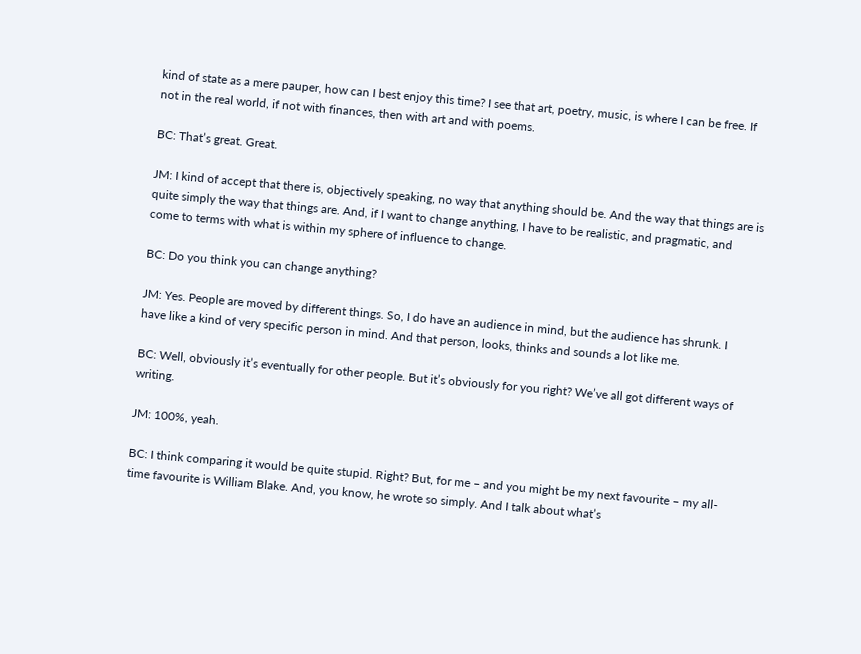kind of state as a mere pauper, how can I best enjoy this time? I see that art, poetry, music, is where I can be free. If not in the real world, if not with finances, then with art and with poems.

BC: That’s great. Great.

JM: I kind of accept that there is, objectively speaking, no way that anything should be. And the way that things are is quite simply the way that things are. And, if I want to change anything, I have to be realistic, and pragmatic, and come to terms with what is within my sphere of influence to change.

BC: Do you think you can change anything?

JM: Yes. People are moved by different things. So, I do have an audience in mind, but the audience has shrunk. I have like a kind of very specific person in mind. And that person, looks, thinks and sounds a lot like me.

BC: Well, obviously it’s eventually for other people. But it’s obviously for you right? We’ve all got different ways of writing.

JM: 100%, yeah.

BC: I think comparing it would be quite stupid. Right? But, for me – and you might be my next favourite – my all-time favourite is William Blake. And, you know, he wrote so simply. And I talk about what’s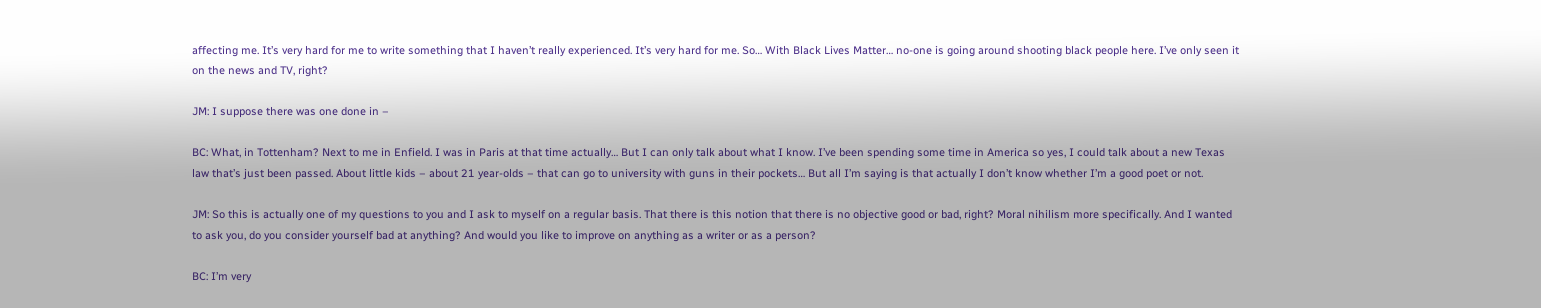affecting me. It’s very hard for me to write something that I haven’t really experienced. It’s very hard for me. So… With Black Lives Matter… no-one is going around shooting black people here. I’ve only seen it on the news and TV, right?

JM: I suppose there was one done in –

BC: What, in Tottenham? Next to me in Enfield. I was in Paris at that time actually… But I can only talk about what I know. I’ve been spending some time in America so yes, I could talk about a new Texas law that’s just been passed. About little kids – about 21 year-olds – that can go to university with guns in their pockets… But all I’m saying is that actually I don’t know whether I’m a good poet or not.

JM: So this is actually one of my questions to you and I ask to myself on a regular basis. That there is this notion that there is no objective good or bad, right? Moral nihilism more specifically. And I wanted to ask you, do you consider yourself bad at anything? And would you like to improve on anything as a writer or as a person?

BC: I’m very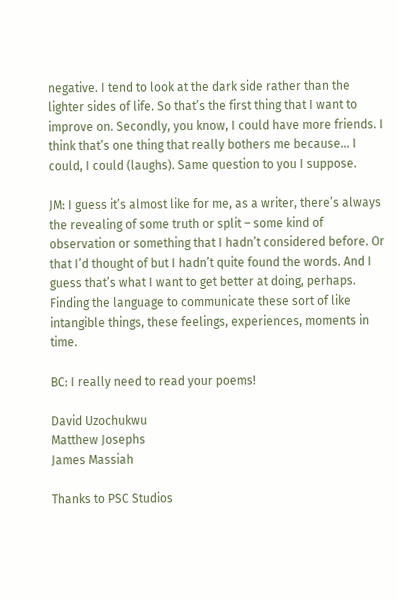negative. I tend to look at the dark side rather than the lighter sides of life. So that’s the first thing that I want to improve on. Secondly, you know, I could have more friends. I think that’s one thing that really bothers me because… I could, I could (laughs). Same question to you I suppose.

JM: I guess it’s almost like for me, as a writer, there’s always the revealing of some truth or split – some kind of observation or something that I hadn’t considered before. Or that I’d thought of but I hadn’t quite found the words. And I guess that’s what I want to get better at doing, perhaps. Finding the language to communicate these sort of like intangible things, these feelings, experiences, moments in time.

BC: I really need to read your poems!

David Uzochukwu
Matthew Josephs
James Massiah

Thanks to PSC Studios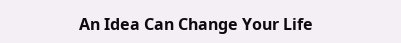An Idea Can Change Your Life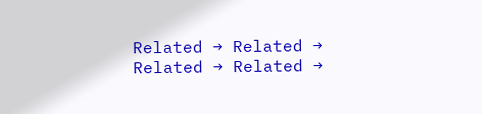Related → Related → Related → Related →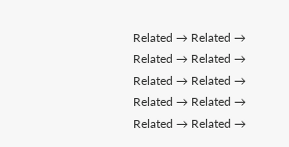Related → Related → Related → Related → Related → Related → Related → Related → Related → Related →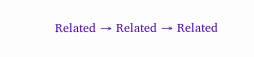Related → Related → Related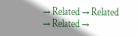→ Related → Related → Related →